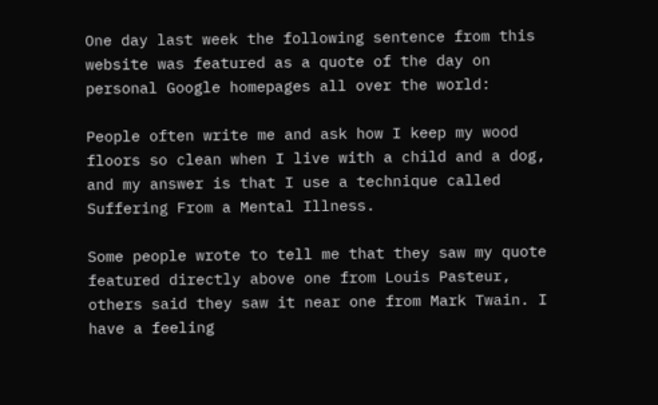One day last week the following sentence from this website was featured as a quote of the day on personal Google homepages all over the world:

People often write me and ask how I keep my wood floors so clean when I live with a child and a dog, and my answer is that I use a technique called Suffering From a Mental Illness.

Some people wrote to tell me that they saw my quote featured directly above one from Louis Pasteur, others said they saw it near one from Mark Twain. I have a feeling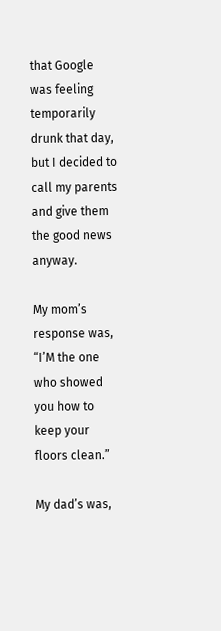that Google was feeling temporarily drunk that day, but I decided to call my parents and give them the good news anyway.

My mom’s response was, “I’M the one who showed you how to keep your floors clean.”

My dad’s was,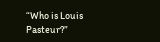“Who is Louis Pasteur?”